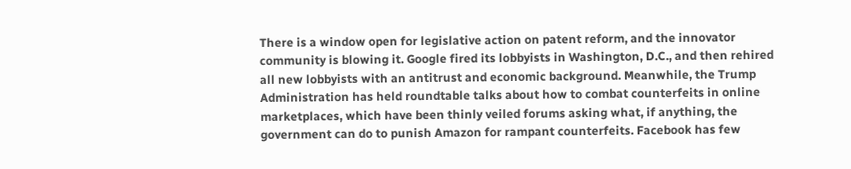There is a window open for legislative action on patent reform, and the innovator community is blowing it. Google fired its lobbyists in Washington, D.C., and then rehired all new lobbyists with an antitrust and economic background. Meanwhile, the Trump Administration has held roundtable talks about how to combat counterfeits in online marketplaces, which have been thinly veiled forums asking what, if anything, the government can do to punish Amazon for rampant counterfeits. Facebook has few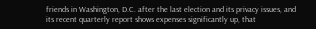friends in Washington, D.C. after the last election and its privacy issues, and its recent quarterly report shows expenses significantly up, that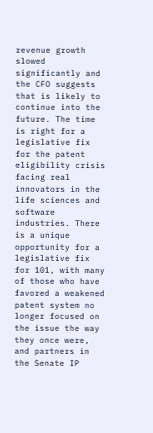revenue growth slowed significantly and the CFO suggests that is likely to continue into the future. The time is right for a legislative fix for the patent eligibility crisis facing real innovators in the life sciences and software industries. There is a unique opportunity for a legislative fix for 101, with many of those who have favored a weakened patent system no longer focused on the issue the way they once were, and partners in the Senate IP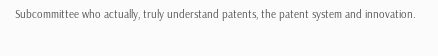Subcommittee who actually, truly understand patents, the patent system and innovation.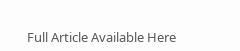Full Article Available Here